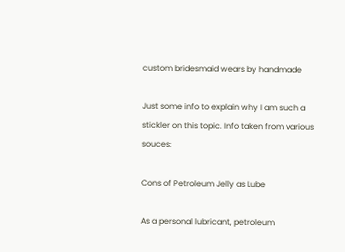custom bridesmaid wears by handmade

Just some info to explain why I am such a stickler on this topic. Info taken from various souces:

Cons of Petroleum Jelly as Lube

As a personal lubricant, petroleum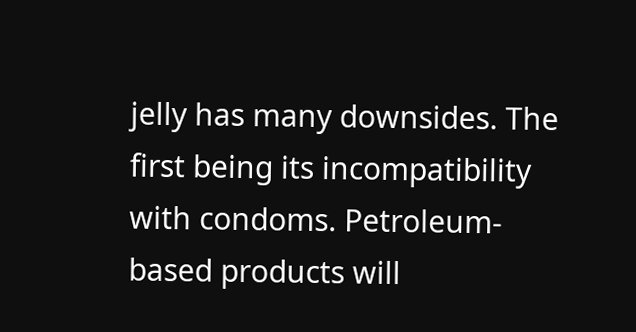jelly has many downsides. The first being its incompatibility with condoms. Petroleum-based products will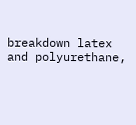breakdown latex and polyurethane,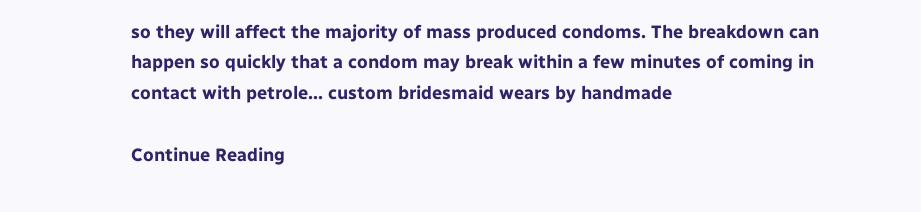so they will affect the majority of mass produced condoms. The breakdown can happen so quickly that a condom may break within a few minutes of coming in contact with petrole... custom bridesmaid wears by handmade

Continue Reading